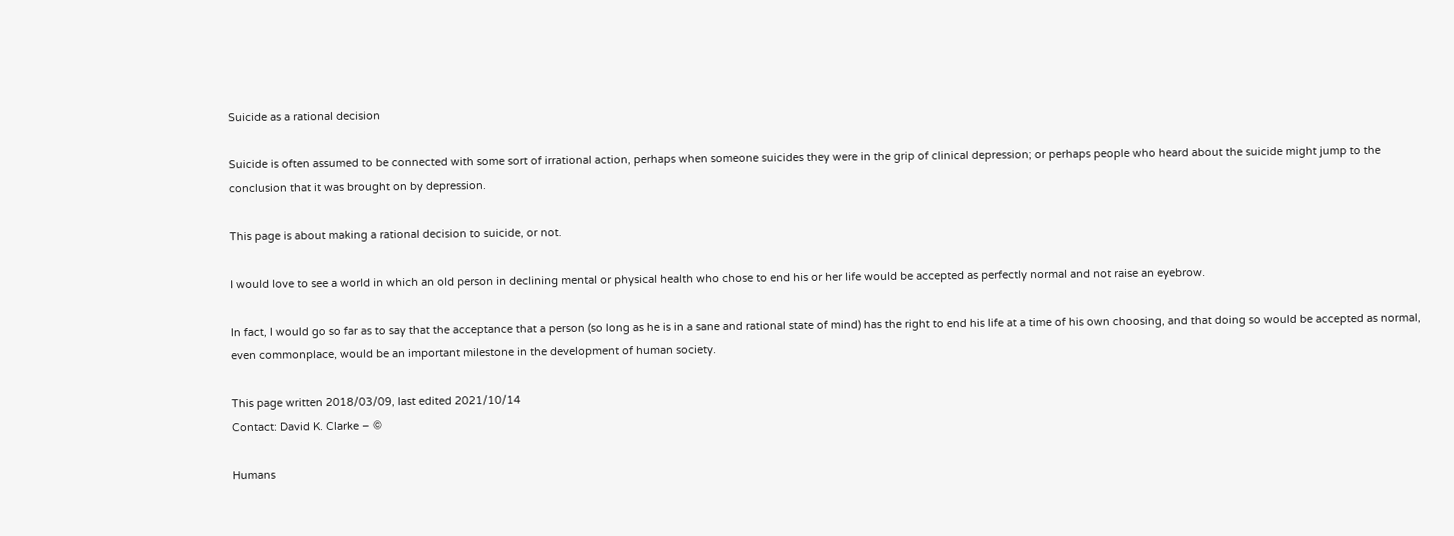Suicide as a rational decision

Suicide is often assumed to be connected with some sort of irrational action, perhaps when someone suicides they were in the grip of clinical depression; or perhaps people who heard about the suicide might jump to the conclusion that it was brought on by depression.

This page is about making a rational decision to suicide, or not.

I would love to see a world in which an old person in declining mental or physical health who chose to end his or her life would be accepted as perfectly normal and not raise an eyebrow.

In fact, I would go so far as to say that the acceptance that a person (so long as he is in a sane and rational state of mind) has the right to end his life at a time of his own choosing, and that doing so would be accepted as normal, even commonplace, would be an important milestone in the development of human society.

This page written 2018/03/09, last edited 2021/10/14
Contact: David K. Clarke – ©

Humans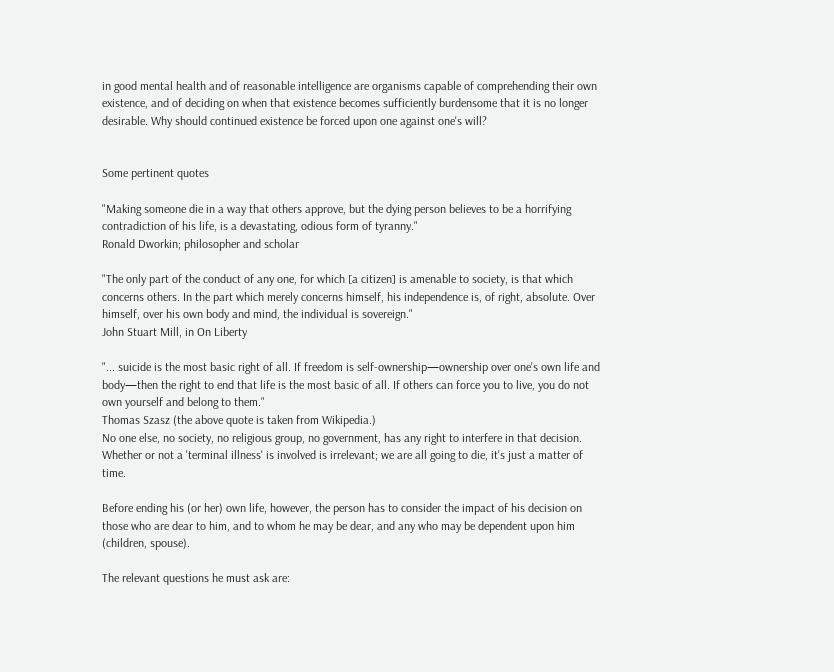in good mental health and of reasonable intelligence are organisms capable of comprehending their own existence, and of deciding on when that existence becomes sufficiently burdensome that it is no longer desirable. Why should continued existence be forced upon one against one's will?


Some pertinent quotes

"Making someone die in a way that others approve, but the dying person believes to be a horrifying contradiction of his life, is a devastating, odious form of tyranny."
Ronald Dworkin; philosopher and scholar

"The only part of the conduct of any one, for which [a citizen] is amenable to society, is that which concerns others. In the part which merely concerns himself, his independence is, of right, absolute. Over himself, over his own body and mind, the individual is sovereign."
John Stuart Mill, in On Liberty

"... suicide is the most basic right of all. If freedom is self-ownership—ownership over one's own life and body—then the right to end that life is the most basic of all. If others can force you to live, you do not own yourself and belong to them."
Thomas Szasz (the above quote is taken from Wikipedia.)
No one else, no society, no religious group, no government, has any right to interfere in that decision. Whether or not a 'terminal illness' is involved is irrelevant; we are all going to die, it's just a matter of time.

Before ending his (or her) own life, however, the person has to consider the impact of his decision on those who are dear to him, and to whom he may be dear, and any who may be dependent upon him (children, spouse).

The relevant questions he must ask are: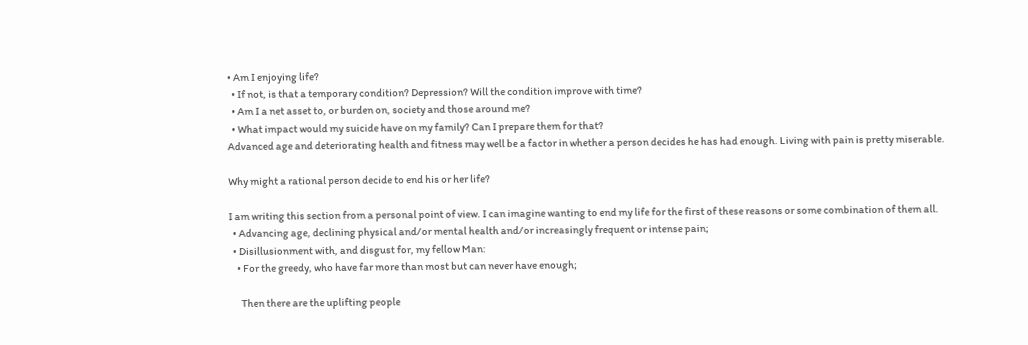• Am I enjoying life?
  • If not, is that a temporary condition? Depression? Will the condition improve with time?
  • Am I a net asset to, or burden on, society and those around me?
  • What impact would my suicide have on my family? Can I prepare them for that?
Advanced age and deteriorating health and fitness may well be a factor in whether a person decides he has had enough. Living with pain is pretty miserable.

Why might a rational person decide to end his or her life?

I am writing this section from a personal point of view. I can imagine wanting to end my life for the first of these reasons or some combination of them all.
  • Advancing age, declining physical and/or mental health and/or increasingly frequent or intense pain;
  • Disillusionment with, and disgust for, my fellow Man:
    • For the greedy, who have far more than most but can never have enough;

      Then there are the uplifting people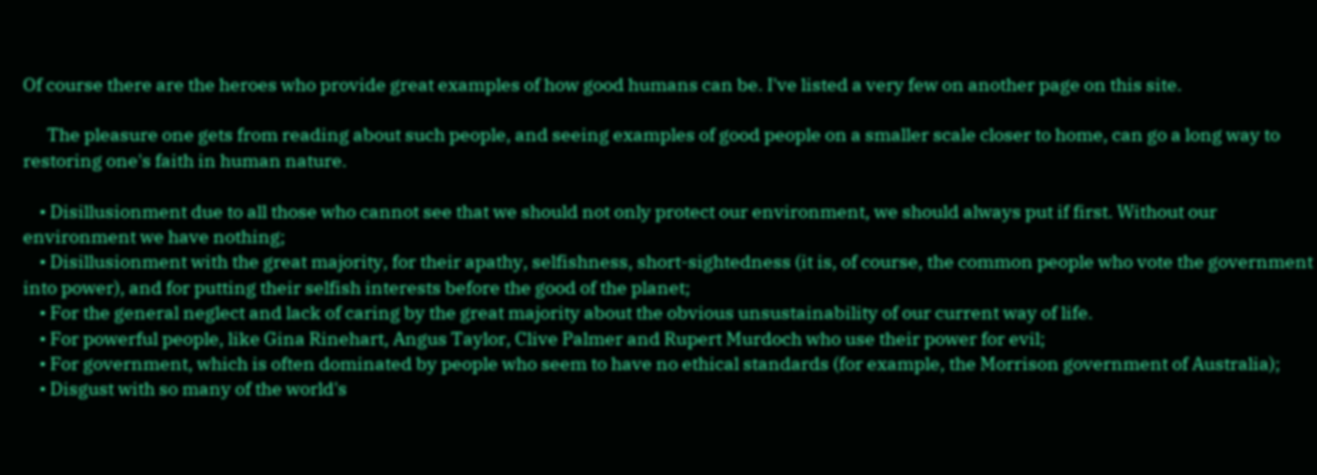Of course there are the heroes who provide great examples of how good humans can be. I've listed a very few on another page on this site.

      The pleasure one gets from reading about such people, and seeing examples of good people on a smaller scale closer to home, can go a long way to restoring one's faith in human nature.

    • Disillusionment due to all those who cannot see that we should not only protect our environment, we should always put if first. Without our environment we have nothing;
    • Disillusionment with the great majority, for their apathy, selfishness, short-sightedness (it is, of course, the common people who vote the government into power), and for putting their selfish interests before the good of the planet;
    • For the general neglect and lack of caring by the great majority about the obvious unsustainability of our current way of life.
    • For powerful people, like Gina Rinehart, Angus Taylor, Clive Palmer and Rupert Murdoch who use their power for evil;
    • For government, which is often dominated by people who seem to have no ethical standards (for example, the Morrison government of Australia);
    • Disgust with so many of the world's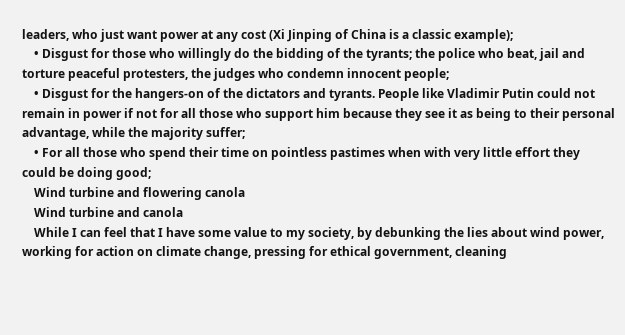leaders, who just want power at any cost (Xi Jinping of China is a classic example);
    • Disgust for those who willingly do the bidding of the tyrants; the police who beat, jail and torture peaceful protesters, the judges who condemn innocent people;
    • Disgust for the hangers-on of the dictators and tyrants. People like Vladimir Putin could not remain in power if not for all those who support him because they see it as being to their personal advantage, while the majority suffer;
    • For all those who spend their time on pointless pastimes when with very little effort they could be doing good;
    Wind turbine and flowering canola
    Wind turbine and canola
    While I can feel that I have some value to my society, by debunking the lies about wind power, working for action on climate change, pressing for ethical government, cleaning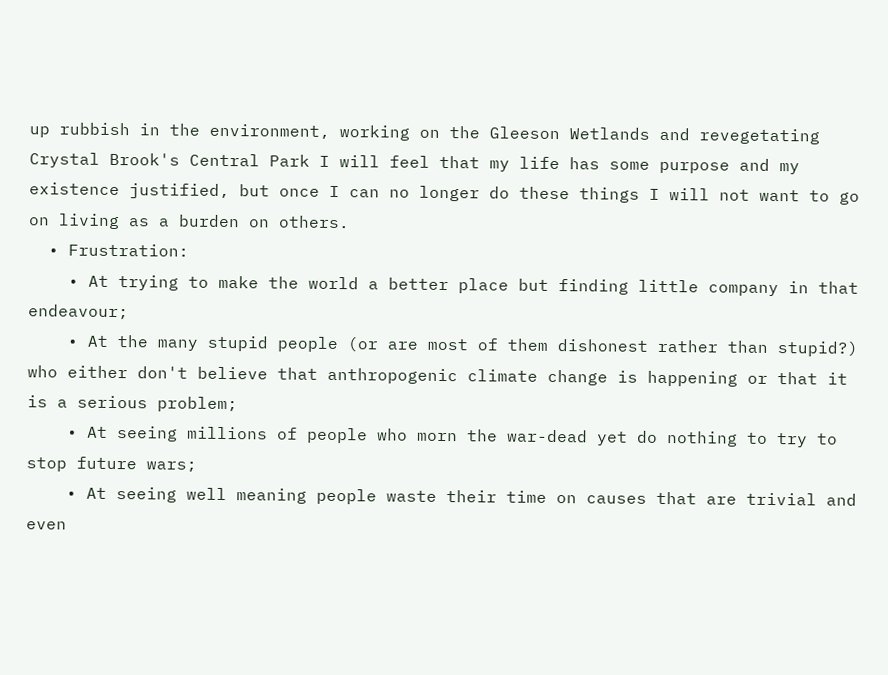up rubbish in the environment, working on the Gleeson Wetlands and revegetating Crystal Brook's Central Park I will feel that my life has some purpose and my existence justified, but once I can no longer do these things I will not want to go on living as a burden on others.
  • Frustration:
    • At trying to make the world a better place but finding little company in that endeavour;
    • At the many stupid people (or are most of them dishonest rather than stupid?) who either don't believe that anthropogenic climate change is happening or that it is a serious problem;
    • At seeing millions of people who morn the war-dead yet do nothing to try to stop future wars;
    • At seeing well meaning people waste their time on causes that are trivial and even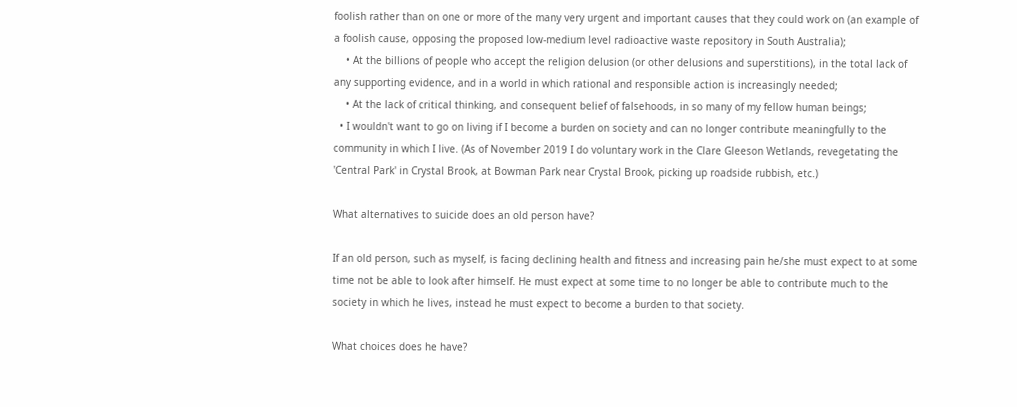foolish rather than on one or more of the many very urgent and important causes that they could work on (an example of a foolish cause, opposing the proposed low-medium level radioactive waste repository in South Australia);
    • At the billions of people who accept the religion delusion (or other delusions and superstitions), in the total lack of any supporting evidence, and in a world in which rational and responsible action is increasingly needed;
    • At the lack of critical thinking, and consequent belief of falsehoods, in so many of my fellow human beings;
  • I wouldn't want to go on living if I become a burden on society and can no longer contribute meaningfully to the community in which I live. (As of November 2019 I do voluntary work in the Clare Gleeson Wetlands, revegetating the 'Central Park' in Crystal Brook, at Bowman Park near Crystal Brook, picking up roadside rubbish, etc.)

What alternatives to suicide does an old person have?

If an old person, such as myself, is facing declining health and fitness and increasing pain he/she must expect to at some time not be able to look after himself. He must expect at some time to no longer be able to contribute much to the society in which he lives, instead he must expect to become a burden to that society.

What choices does he have?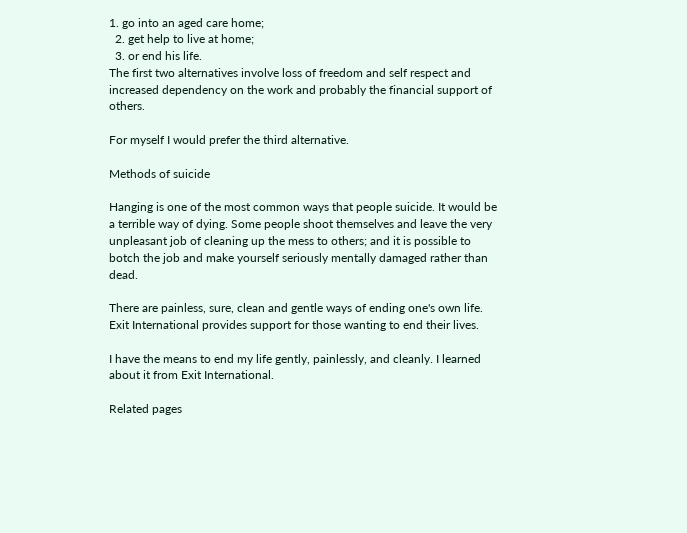1. go into an aged care home;
  2. get help to live at home;
  3. or end his life.
The first two alternatives involve loss of freedom and self respect and increased dependency on the work and probably the financial support of others.

For myself I would prefer the third alternative.

Methods of suicide

Hanging is one of the most common ways that people suicide. It would be a terrible way of dying. Some people shoot themselves and leave the very unpleasant job of cleaning up the mess to others; and it is possible to botch the job and make yourself seriously mentally damaged rather than dead.

There are painless, sure, clean and gentle ways of ending one's own life. Exit International provides support for those wanting to end their lives.

I have the means to end my life gently, painlessly, and cleanly. I learned about it from Exit International.

Related pages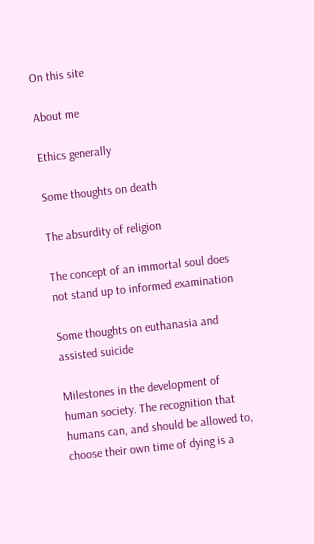On this site

About me

Ethics generally

Some thoughts on death

The absurdity of religion

The concept of an immortal soul does not stand up to informed examination

Some thoughts on euthanasia and assisted suicide

Milestones in the development of human society. The recognition that humans can, and should be allowed to, choose their own time of dying is a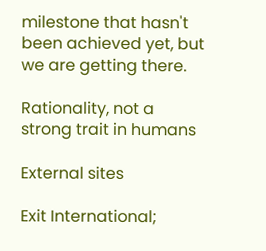milestone that hasn't been achieved yet, but we are getting there.

Rationality, not a strong trait in humans

External sites

Exit International;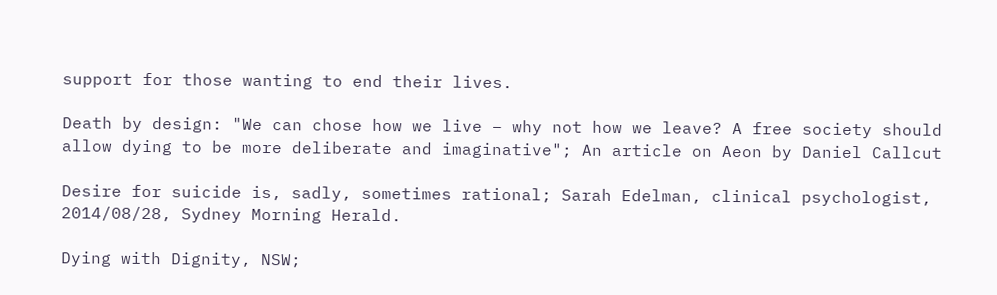support for those wanting to end their lives.

Death by design: "We can chose how we live – why not how we leave? A free society should allow dying to be more deliberate and imaginative"; An article on Aeon by Daniel Callcut

Desire for suicide is, sadly, sometimes rational; Sarah Edelman, clinical psychologist, 2014/08/28, Sydney Morning Herald.

Dying with Dignity, NSW;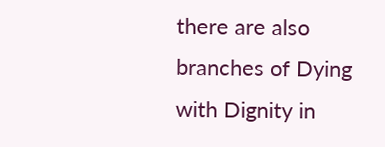there are also branches of Dying with Dignity in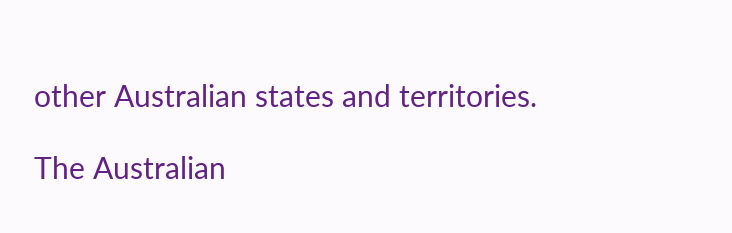other Australian states and territories.

The Australian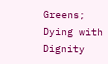Greens; Dying with Dignity